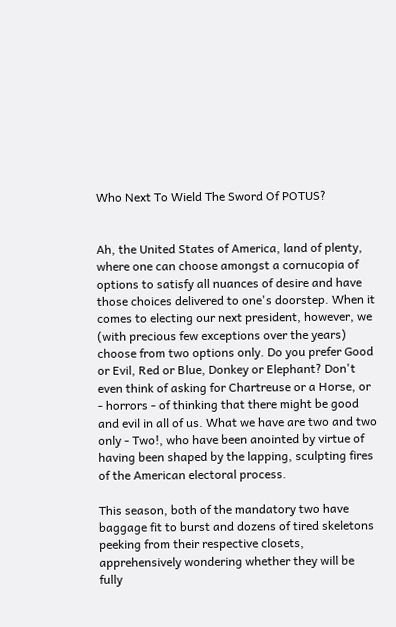Who Next To Wield The Sword Of POTUS?


Ah, the United States of America, land of plenty, where one can choose amongst a cornucopia of options to satisfy all nuances of desire and have those choices delivered to one's doorstep. When it comes to electing our next president, however, we (with precious few exceptions over the years) choose from two options only. Do you prefer Good or Evil, Red or Blue, Donkey or Elephant? Don't even think of asking for Chartreuse or a Horse, or - horrors - of thinking that there might be good and evil in all of us. What we have are two and two only - Two!, who have been anointed by virtue of having been shaped by the lapping, sculpting fires of the American electoral process.

This season, both of the mandatory two have baggage fit to burst and dozens of tired skeletons peeking from their respective closets, apprehensively wondering whether they will be fully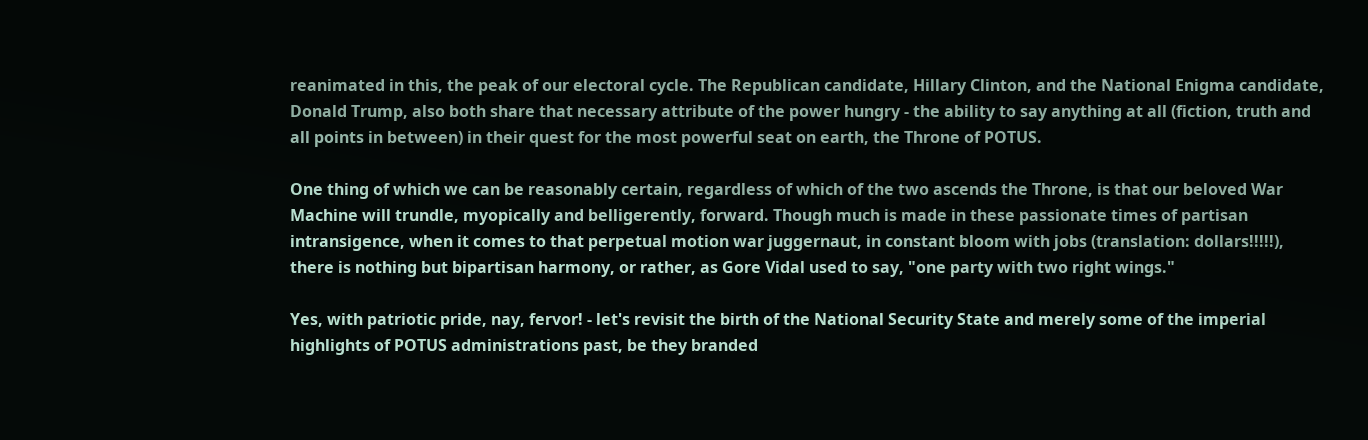reanimated in this, the peak of our electoral cycle. The Republican candidate, Hillary Clinton, and the National Enigma candidate, Donald Trump, also both share that necessary attribute of the power hungry - the ability to say anything at all (fiction, truth and all points in between) in their quest for the most powerful seat on earth, the Throne of POTUS.

One thing of which we can be reasonably certain, regardless of which of the two ascends the Throne, is that our beloved War Machine will trundle, myopically and belligerently, forward. Though much is made in these passionate times of partisan intransigence, when it comes to that perpetual motion war juggernaut, in constant bloom with jobs (translation: dollars!!!!!), there is nothing but bipartisan harmony, or rather, as Gore Vidal used to say, "one party with two right wings."

Yes, with patriotic pride, nay, fervor! - let's revisit the birth of the National Security State and merely some of the imperial highlights of POTUS administrations past, be they branded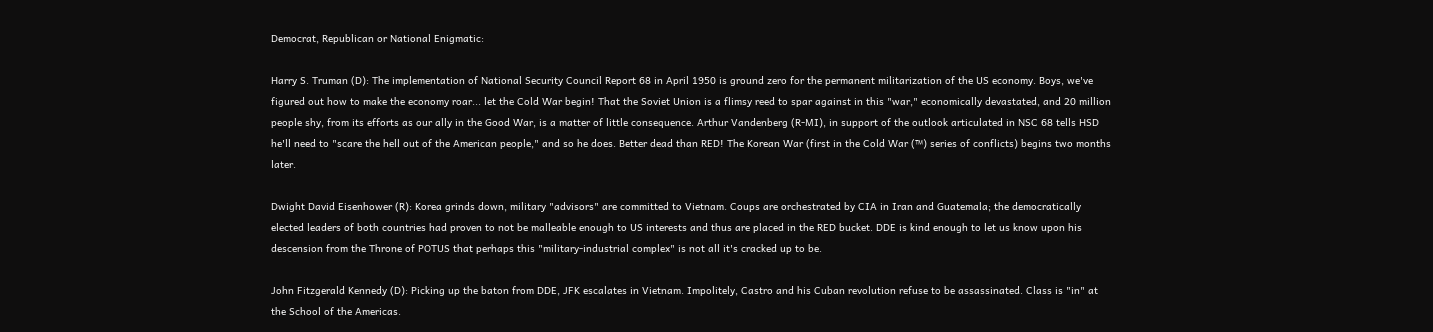Democrat, Republican or National Enigmatic:

Harry S. Truman (D): The implementation of National Security Council Report 68 in April 1950 is ground zero for the permanent militarization of the US economy. Boys, we've figured out how to make the economy roar... let the Cold War begin! That the Soviet Union is a flimsy reed to spar against in this "war," economically devastated, and 20 million people shy, from its efforts as our ally in the Good War, is a matter of little consequence. Arthur Vandenberg (R-MI), in support of the outlook articulated in NSC 68 tells HSD he'll need to "scare the hell out of the American people," and so he does. Better dead than RED! The Korean War (first in the Cold War (™) series of conflicts) begins two months later.

Dwight David Eisenhower (R): Korea grinds down, military "advisors" are committed to Vietnam. Coups are orchestrated by CIA in Iran and Guatemala; the democratically elected leaders of both countries had proven to not be malleable enough to US interests and thus are placed in the RED bucket. DDE is kind enough to let us know upon his descension from the Throne of POTUS that perhaps this "military-industrial complex" is not all it's cracked up to be.

John Fitzgerald Kennedy (D): Picking up the baton from DDE, JFK escalates in Vietnam. Impolitely, Castro and his Cuban revolution refuse to be assassinated. Class is "in" at the School of the Americas.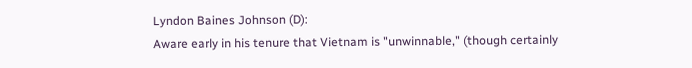Lyndon Baines Johnson (D):
Aware early in his tenure that Vietnam is "unwinnable," (though certainly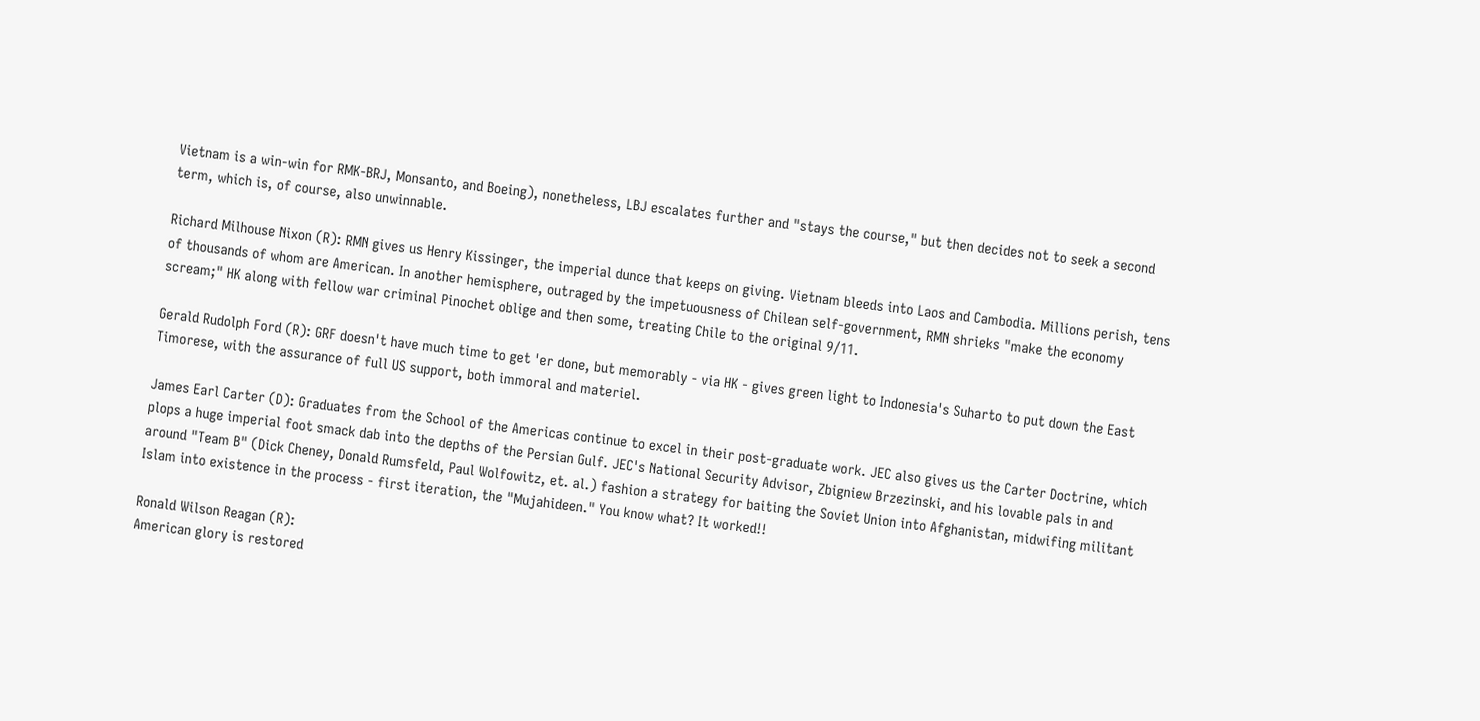Vietnam is a win-win for RMK-BRJ, Monsanto, and Boeing), nonetheless, LBJ escalates further and "stays the course," but then decides not to seek a second term, which is, of course, also unwinnable.

Richard Milhouse Nixon (R): RMN gives us Henry Kissinger, the imperial dunce that keeps on giving. Vietnam bleeds into Laos and Cambodia. Millions perish, tens of thousands of whom are American. In another hemisphere, outraged by the impetuousness of Chilean self-government, RMN shrieks "make the economy scream;" HK along with fellow war criminal Pinochet oblige and then some, treating Chile to the original 9/11.

Gerald Rudolph Ford (R): GRF doesn't have much time to get 'er done, but memorably - via HK - gives green light to Indonesia's Suharto to put down the East Timorese, with the assurance of full US support, both immoral and materiel.

James Earl Carter (D): Graduates from the School of the Americas continue to excel in their post-graduate work. JEC also gives us the Carter Doctrine, which plops a huge imperial foot smack dab into the depths of the Persian Gulf. JEC's National Security Advisor, Zbigniew Brzezinski, and his lovable pals in and around "Team B" (Dick Cheney, Donald Rumsfeld, Paul Wolfowitz, et. al.) fashion a strategy for baiting the Soviet Union into Afghanistan, midwifing militant Islam into existence in the process - first iteration, the "Mujahideen." You know what? It worked!!

Ronald Wilson Reagan (R):
American glory is restored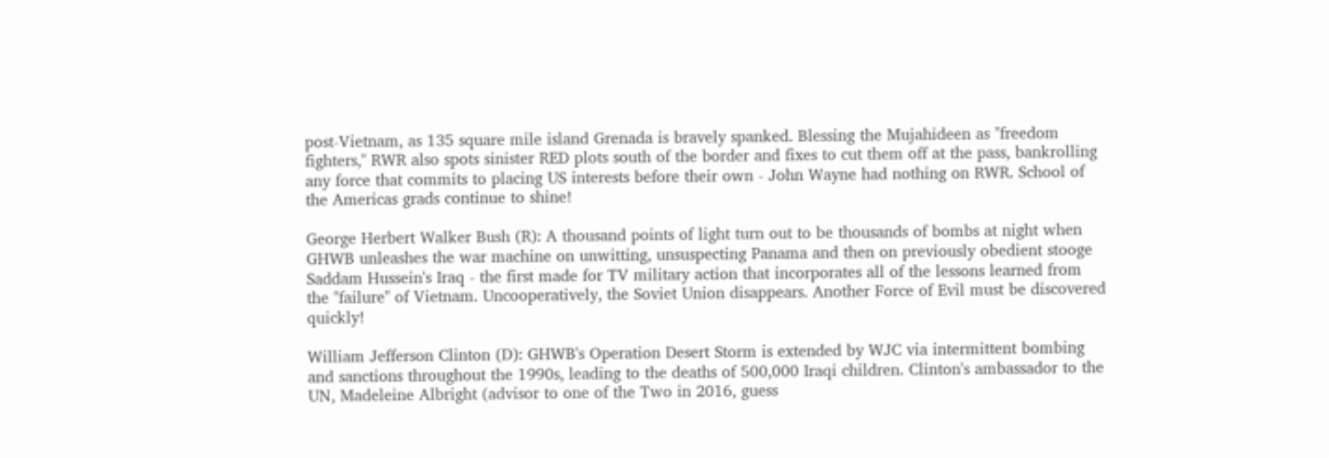post-Vietnam, as 135 square mile island Grenada is bravely spanked. Blessing the Mujahideen as "freedom fighters," RWR also spots sinister RED plots south of the border and fixes to cut them off at the pass, bankrolling any force that commits to placing US interests before their own - John Wayne had nothing on RWR. School of the Americas grads continue to shine!

George Herbert Walker Bush (R): A thousand points of light turn out to be thousands of bombs at night when GHWB unleashes the war machine on unwitting, unsuspecting Panama and then on previously obedient stooge Saddam Hussein's Iraq - the first made for TV military action that incorporates all of the lessons learned from the "failure" of Vietnam. Uncooperatively, the Soviet Union disappears. Another Force of Evil must be discovered quickly!

William Jefferson Clinton (D): GHWB's Operation Desert Storm is extended by WJC via intermittent bombing and sanctions throughout the 1990s, leading to the deaths of 500,000 Iraqi children. Clinton's ambassador to the UN, Madeleine Albright (advisor to one of the Two in 2016, guess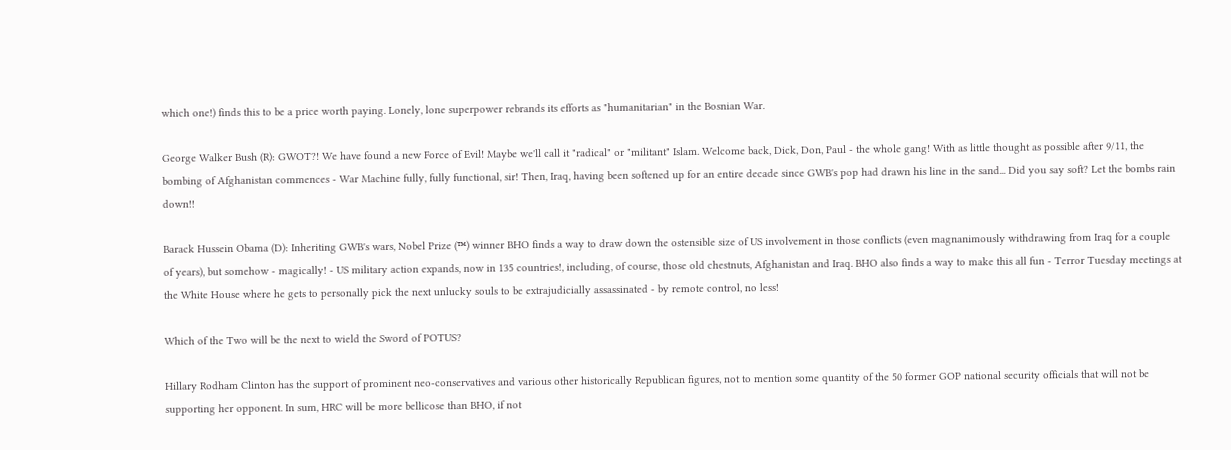which one!) finds this to be a price worth paying. Lonely, lone superpower rebrands its efforts as "humanitarian" in the Bosnian War.

George Walker Bush (R): GWOT?! We have found a new Force of Evil! Maybe we'll call it "radical" or "militant" Islam. Welcome back, Dick, Don, Paul - the whole gang! With as little thought as possible after 9/11, the bombing of Afghanistan commences - War Machine fully, fully functional, sir! Then, Iraq, having been softened up for an entire decade since GWB's pop had drawn his line in the sand... Did you say soft? Let the bombs rain down!!

Barack Hussein Obama (D): Inheriting GWB's wars, Nobel Prize (™) winner BHO finds a way to draw down the ostensible size of US involvement in those conflicts (even magnanimously withdrawing from Iraq for a couple of years), but somehow - magically! - US military action expands, now in 135 countries!, including, of course, those old chestnuts, Afghanistan and Iraq. BHO also finds a way to make this all fun - Terror Tuesday meetings at the White House where he gets to personally pick the next unlucky souls to be extrajudicially assassinated - by remote control, no less!

Which of the Two will be the next to wield the Sword of POTUS?

Hillary Rodham Clinton has the support of prominent neo-conservatives and various other historically Republican figures, not to mention some quantity of the 50 former GOP national security officials that will not be supporting her opponent. In sum, HRC will be more bellicose than BHO, if not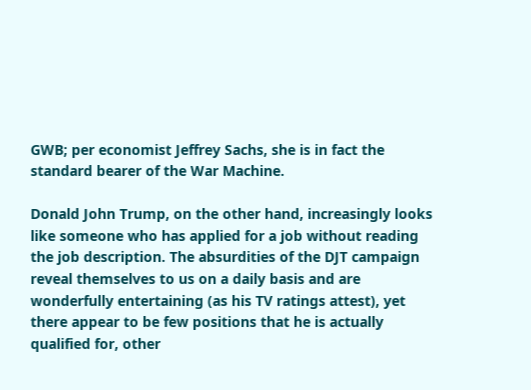GWB; per economist Jeffrey Sachs, she is in fact the standard bearer of the War Machine.

Donald John Trump, on the other hand, increasingly looks like someone who has applied for a job without reading the job description. The absurdities of the DJT campaign reveal themselves to us on a daily basis and are wonderfully entertaining (as his TV ratings attest), yet there appear to be few positions that he is actually qualified for, other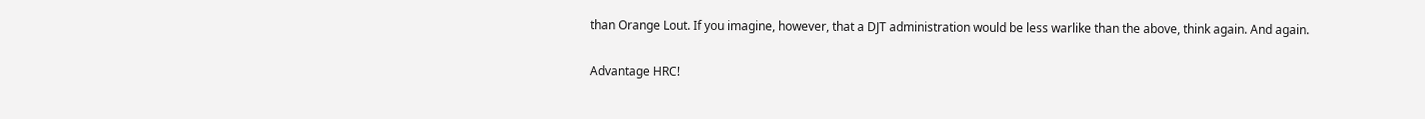than Orange Lout. If you imagine, however, that a DJT administration would be less warlike than the above, think again. And again.

Advantage HRC!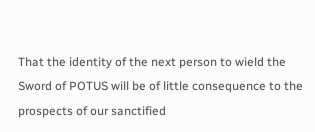That the identity of the next person to wield the Sword of POTUS will be of little consequence to the prospects of our sanctified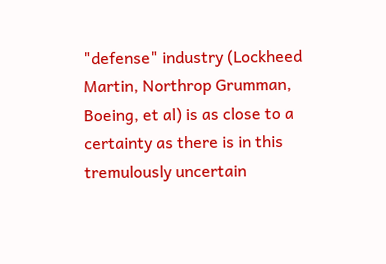"defense" industry (Lockheed Martin, Northrop Grumman, Boeing, et al) is as close to a certainty as there is in this tremulously uncertain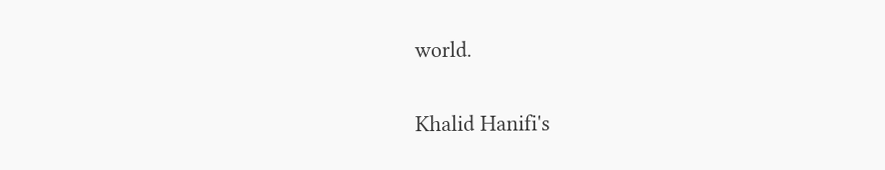world.

Khalid Hanifi's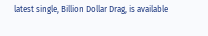latest single, Billion Dollar Drag, is available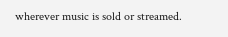wherever music is sold or streamed.